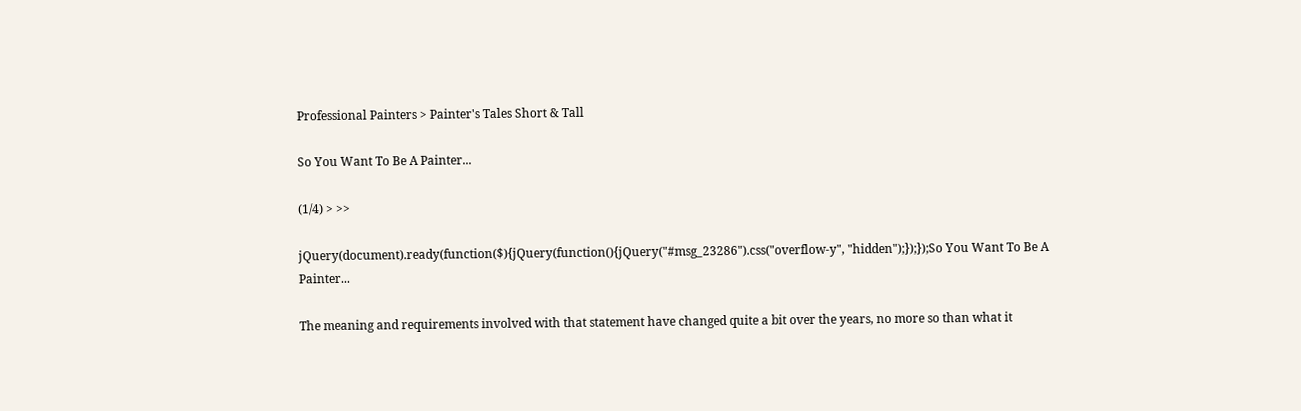Professional Painters > Painter's Tales Short & Tall

So You Want To Be A Painter...

(1/4) > >>

jQuery(document).ready(function($){jQuery(function(){jQuery("#msg_23286").css("overflow-y", "hidden");});});So You Want To Be A Painter...

The meaning and requirements involved with that statement have changed quite a bit over the years, no more so than what it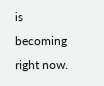is becoming right now.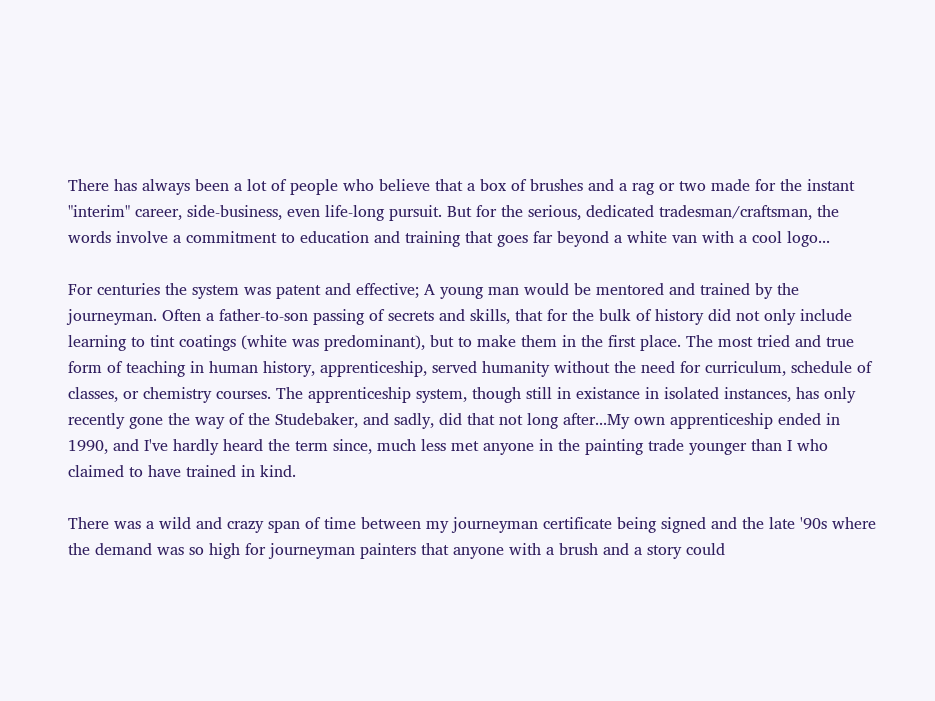There has always been a lot of people who believe that a box of brushes and a rag or two made for the instant "interim" career, side-business, even life-long pursuit. But for the serious, dedicated tradesman/craftsman, the words involve a commitment to education and training that goes far beyond a white van with a cool logo...

For centuries the system was patent and effective; A young man would be mentored and trained by the journeyman. Often a father-to-son passing of secrets and skills, that for the bulk of history did not only include learning to tint coatings (white was predominant), but to make them in the first place. The most tried and true form of teaching in human history, apprenticeship, served humanity without the need for curriculum, schedule of classes, or chemistry courses. The apprenticeship system, though still in existance in isolated instances, has only recently gone the way of the Studebaker, and sadly, did that not long after...My own apprenticeship ended in 1990, and I've hardly heard the term since, much less met anyone in the painting trade younger than I who claimed to have trained in kind.

There was a wild and crazy span of time between my journeyman certificate being signed and the late '90s where the demand was so high for journeyman painters that anyone with a brush and a story could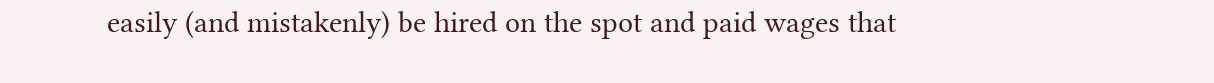easily (and mistakenly) be hired on the spot and paid wages that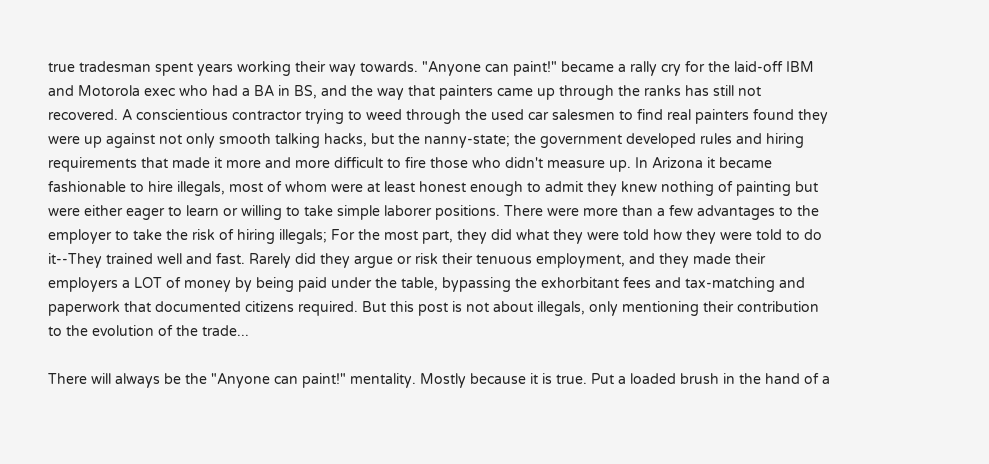true tradesman spent years working their way towards. "Anyone can paint!" became a rally cry for the laid-off IBM and Motorola exec who had a BA in BS, and the way that painters came up through the ranks has still not recovered. A conscientious contractor trying to weed through the used car salesmen to find real painters found they were up against not only smooth talking hacks, but the nanny-state; the government developed rules and hiring requirements that made it more and more difficult to fire those who didn't measure up. In Arizona it became fashionable to hire illegals, most of whom were at least honest enough to admit they knew nothing of painting but were either eager to learn or willing to take simple laborer positions. There were more than a few advantages to the employer to take the risk of hiring illegals; For the most part, they did what they were told how they were told to do it--They trained well and fast. Rarely did they argue or risk their tenuous employment, and they made their employers a LOT of money by being paid under the table, bypassing the exhorbitant fees and tax-matching and paperwork that documented citizens required. But this post is not about illegals, only mentioning their contribution to the evolution of the trade...

There will always be the "Anyone can paint!" mentality. Mostly because it is true. Put a loaded brush in the hand of a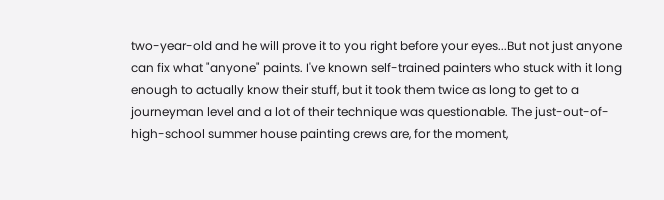two-year-old and he will prove it to you right before your eyes...But not just anyone can fix what "anyone" paints. I've known self-trained painters who stuck with it long enough to actually know their stuff, but it took them twice as long to get to a journeyman level and a lot of their technique was questionable. The just-out-of-high-school summer house painting crews are, for the moment,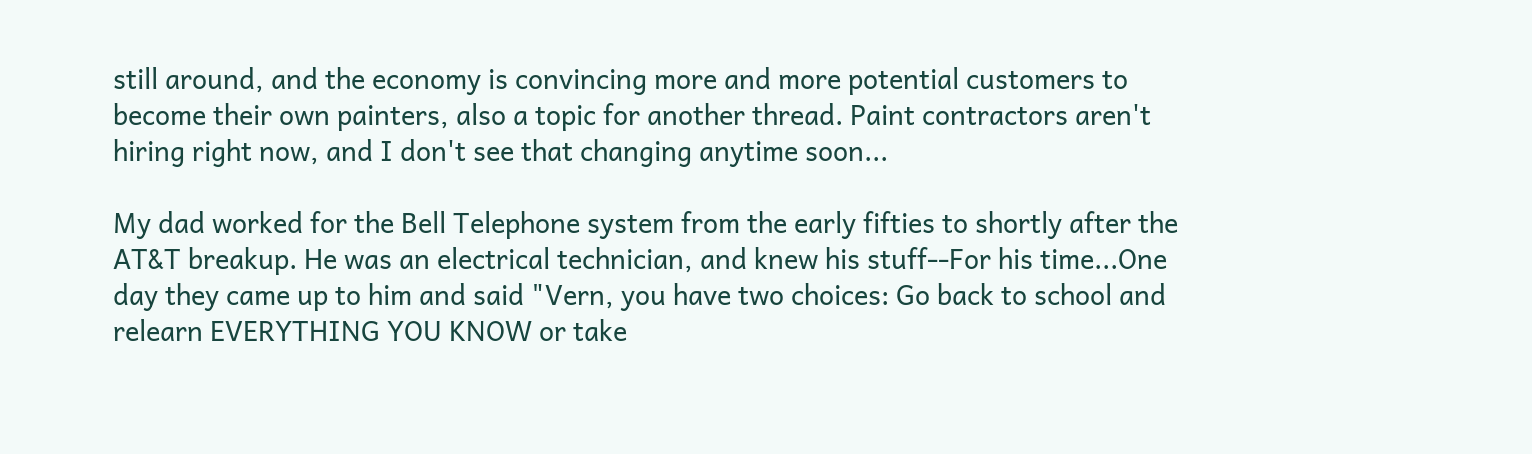still around, and the economy is convincing more and more potential customers to become their own painters, also a topic for another thread. Paint contractors aren't hiring right now, and I don't see that changing anytime soon...

My dad worked for the Bell Telephone system from the early fifties to shortly after the AT&T breakup. He was an electrical technician, and knew his stuff--For his time...One day they came up to him and said "Vern, you have two choices: Go back to school and relearn EVERYTHING YOU KNOW or take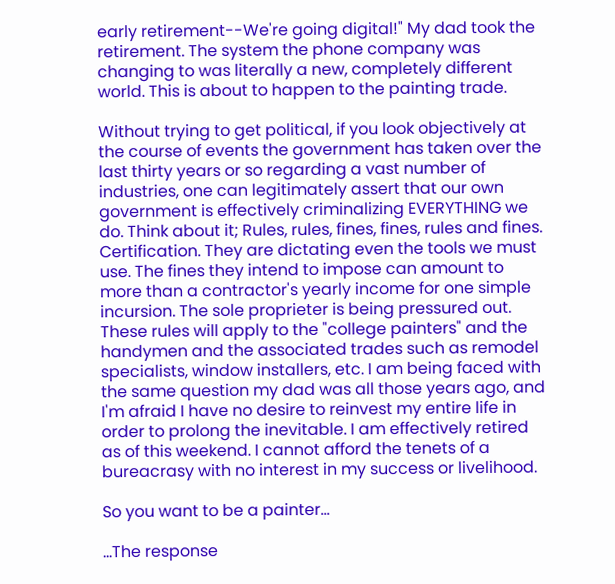early retirement--We're going digital!" My dad took the retirement. The system the phone company was changing to was literally a new, completely different world. This is about to happen to the painting trade.

Without trying to get political, if you look objectively at the course of events the government has taken over the last thirty years or so regarding a vast number of industries, one can legitimately assert that our own government is effectively criminalizing EVERYTHING we do. Think about it; Rules, rules, fines, fines, rules and fines. Certification. They are dictating even the tools we must use. The fines they intend to impose can amount to more than a contractor's yearly income for one simple incursion. The sole proprieter is being pressured out. These rules will apply to the "college painters" and the handymen and the associated trades such as remodel specialists, window installers, etc. I am being faced with the same question my dad was all those years ago, and I'm afraid I have no desire to reinvest my entire life in order to prolong the inevitable. I am effectively retired as of this weekend. I cannot afford the tenets of a bureacrasy with no interest in my success or livelihood.

So you want to be a painter...

...The response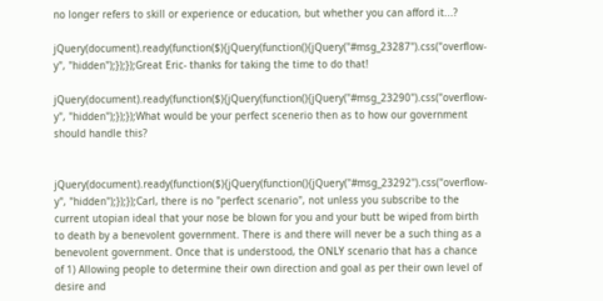no longer refers to skill or experience or education, but whether you can afford it...?

jQuery(document).ready(function($){jQuery(function(){jQuery("#msg_23287").css("overflow-y", "hidden");});});Great Eric- thanks for taking the time to do that!

jQuery(document).ready(function($){jQuery(function(){jQuery("#msg_23290").css("overflow-y", "hidden");});});What would be your perfect scenerio then as to how our government should handle this?


jQuery(document).ready(function($){jQuery(function(){jQuery("#msg_23292").css("overflow-y", "hidden");});});Carl, there is no "perfect scenario", not unless you subscribe to the current utopian ideal that your nose be blown for you and your butt be wiped from birth to death by a benevolent government. There is and there will never be a such thing as a benevolent government. Once that is understood, the ONLY scenario that has a chance of 1) Allowing people to determine their own direction and goal as per their own level of desire and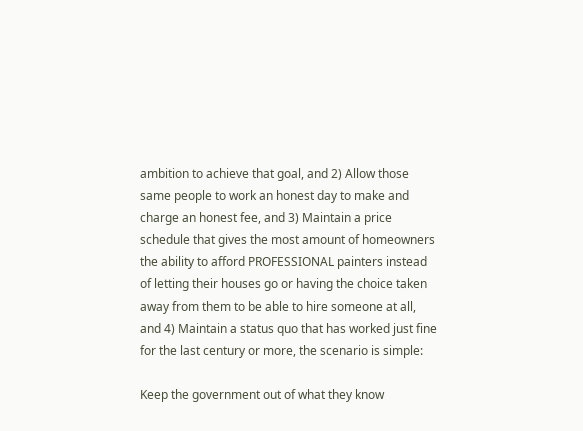ambition to achieve that goal, and 2) Allow those same people to work an honest day to make and charge an honest fee, and 3) Maintain a price schedule that gives the most amount of homeowners the ability to afford PROFESSIONAL painters instead of letting their houses go or having the choice taken away from them to be able to hire someone at all, and 4) Maintain a status quo that has worked just fine for the last century or more, the scenario is simple:

Keep the government out of what they know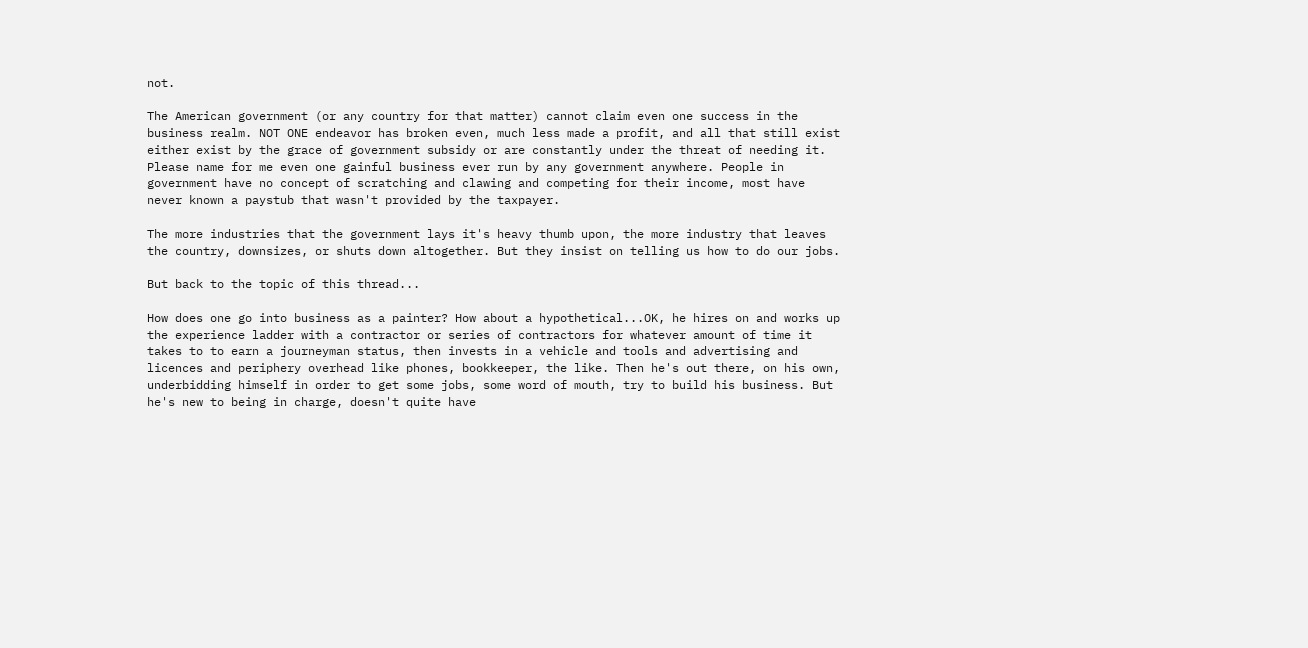not.

The American government (or any country for that matter) cannot claim even one success in the business realm. NOT ONE endeavor has broken even, much less made a profit, and all that still exist either exist by the grace of government subsidy or are constantly under the threat of needing it. Please name for me even one gainful business ever run by any government anywhere. People in government have no concept of scratching and clawing and competing for their income, most have never known a paystub that wasn't provided by the taxpayer.

The more industries that the government lays it's heavy thumb upon, the more industry that leaves the country, downsizes, or shuts down altogether. But they insist on telling us how to do our jobs.

But back to the topic of this thread...

How does one go into business as a painter? How about a hypothetical...OK, he hires on and works up the experience ladder with a contractor or series of contractors for whatever amount of time it takes to to earn a journeyman status, then invests in a vehicle and tools and advertising and licences and periphery overhead like phones, bookkeeper, the like. Then he's out there, on his own, underbidding himself in order to get some jobs, some word of mouth, try to build his business. But he's new to being in charge, doesn't quite have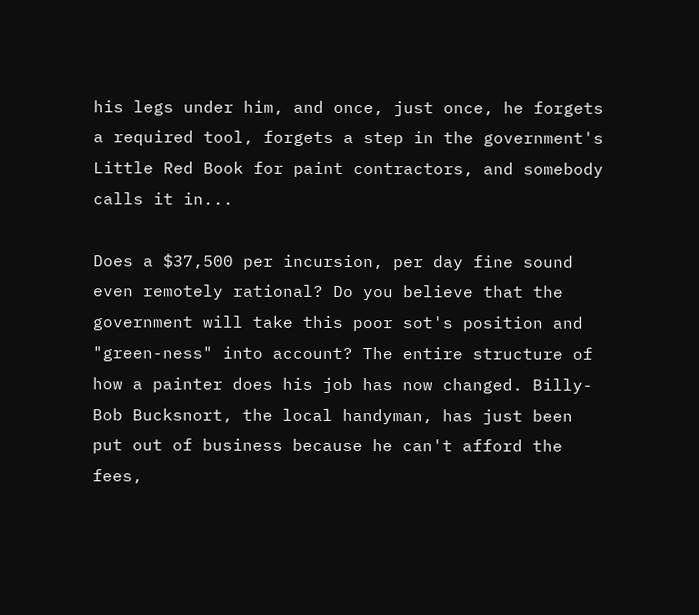his legs under him, and once, just once, he forgets a required tool, forgets a step in the government's Little Red Book for paint contractors, and somebody calls it in...

Does a $37,500 per incursion, per day fine sound even remotely rational? Do you believe that the government will take this poor sot's position and "green-ness" into account? The entire structure of how a painter does his job has now changed. Billy-Bob Bucksnort, the local handyman, has just been put out of business because he can't afford the fees,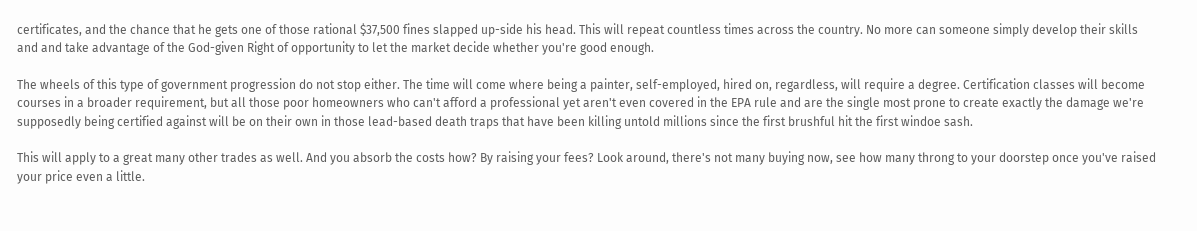certificates, and the chance that he gets one of those rational $37,500 fines slapped up-side his head. This will repeat countless times across the country. No more can someone simply develop their skills and and take advantage of the God-given Right of opportunity to let the market decide whether you're good enough.

The wheels of this type of government progression do not stop either. The time will come where being a painter, self-employed, hired on, regardless, will require a degree. Certification classes will become courses in a broader requirement, but all those poor homeowners who can't afford a professional yet aren't even covered in the EPA rule and are the single most prone to create exactly the damage we're supposedly being certified against will be on their own in those lead-based death traps that have been killing untold millions since the first brushful hit the first windoe sash.

This will apply to a great many other trades as well. And you absorb the costs how? By raising your fees? Look around, there's not many buying now, see how many throng to your doorstep once you've raised your price even a little.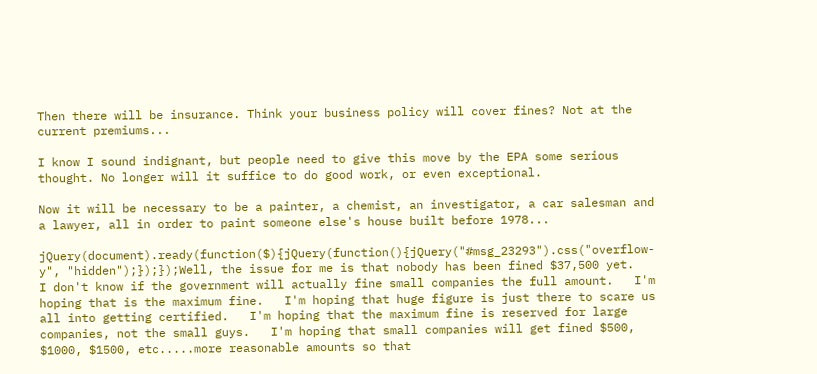Then there will be insurance. Think your business policy will cover fines? Not at the current premiums...

I know I sound indignant, but people need to give this move by the EPA some serious thought. No longer will it suffice to do good work, or even exceptional.

Now it will be necessary to be a painter, a chemist, an investigator, a car salesman and a lawyer, all in order to paint someone else's house built before 1978...

jQuery(document).ready(function($){jQuery(function(){jQuery("#msg_23293").css("overflow-y", "hidden");});});Well, the issue for me is that nobody has been fined $37,500 yet.    I don't know if the government will actually fine small companies the full amount.   I'm hoping that is the maximum fine.   I'm hoping that huge figure is just there to scare us all into getting certified.   I'm hoping that the maximum fine is reserved for large companies, not the small guys.   I'm hoping that small companies will get fined $500, $1000, $1500, etc.....more reasonable amounts so that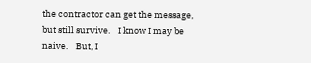the contractor can get the message, but still survive.    I know I may be naive.    But, I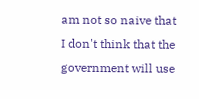am not so naive that I don't think that the government will use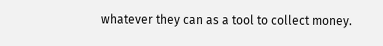whatever they can as a tool to collect money.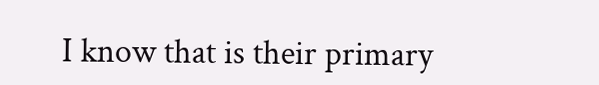I know that is their primary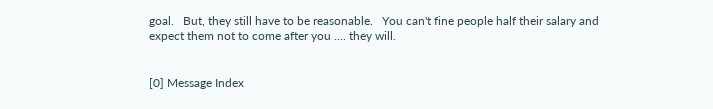goal.   But, they still have to be reasonable.   You can't fine people half their salary and expect them not to come after you .... they will.


[0] Message Index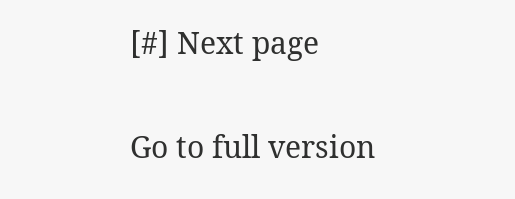[#] Next page

Go to full version